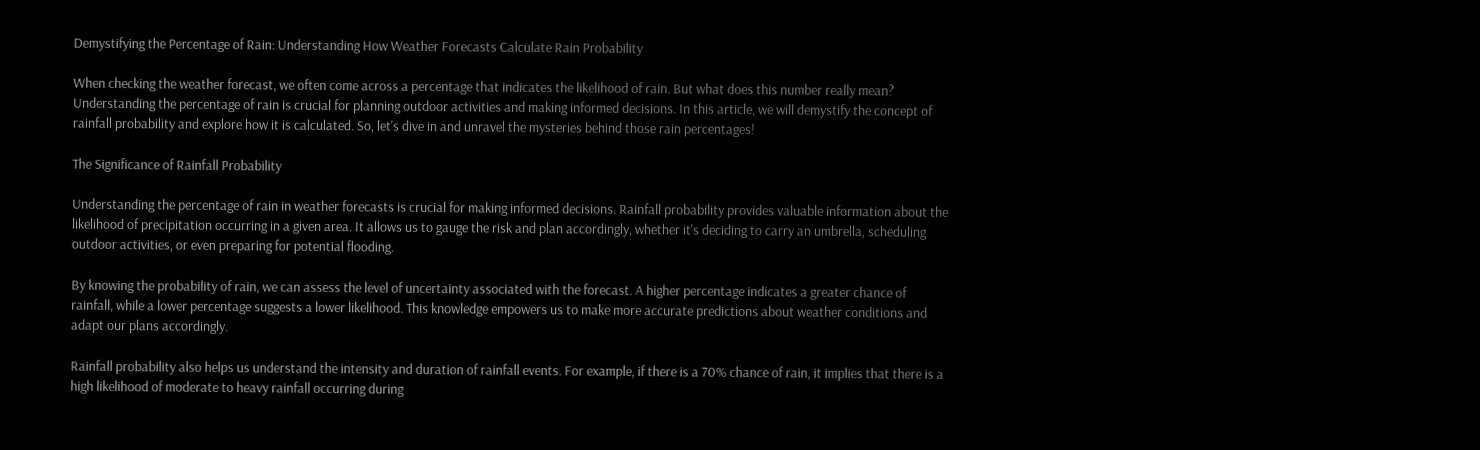Demystifying the Percentage of Rain: Understanding How Weather Forecasts Calculate Rain Probability

When checking the weather forecast, we often come across a percentage that indicates the likelihood of rain. But what does this number really mean? Understanding the percentage of rain is crucial for planning outdoor activities and making informed decisions. In this article, we will demystify the concept of rainfall probability and explore how it is calculated. So, let's dive in and unravel the mysteries behind those rain percentages!

The Significance of Rainfall Probability

Understanding the percentage of rain in weather forecasts is crucial for making informed decisions. Rainfall probability provides valuable information about the likelihood of precipitation occurring in a given area. It allows us to gauge the risk and plan accordingly, whether it's deciding to carry an umbrella, scheduling outdoor activities, or even preparing for potential flooding.

By knowing the probability of rain, we can assess the level of uncertainty associated with the forecast. A higher percentage indicates a greater chance of rainfall, while a lower percentage suggests a lower likelihood. This knowledge empowers us to make more accurate predictions about weather conditions and adapt our plans accordingly.

Rainfall probability also helps us understand the intensity and duration of rainfall events. For example, if there is a 70% chance of rain, it implies that there is a high likelihood of moderate to heavy rainfall occurring during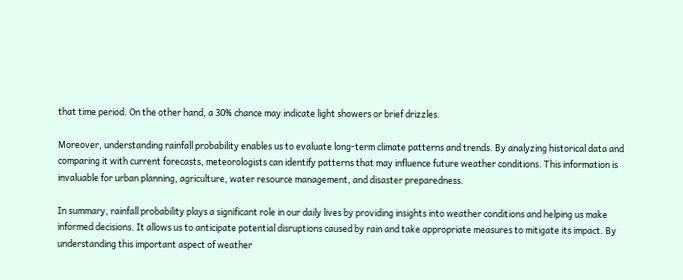that time period. On the other hand, a 30% chance may indicate light showers or brief drizzles.

Moreover, understanding rainfall probability enables us to evaluate long-term climate patterns and trends. By analyzing historical data and comparing it with current forecasts, meteorologists can identify patterns that may influence future weather conditions. This information is invaluable for urban planning, agriculture, water resource management, and disaster preparedness.

In summary, rainfall probability plays a significant role in our daily lives by providing insights into weather conditions and helping us make informed decisions. It allows us to anticipate potential disruptions caused by rain and take appropriate measures to mitigate its impact. By understanding this important aspect of weather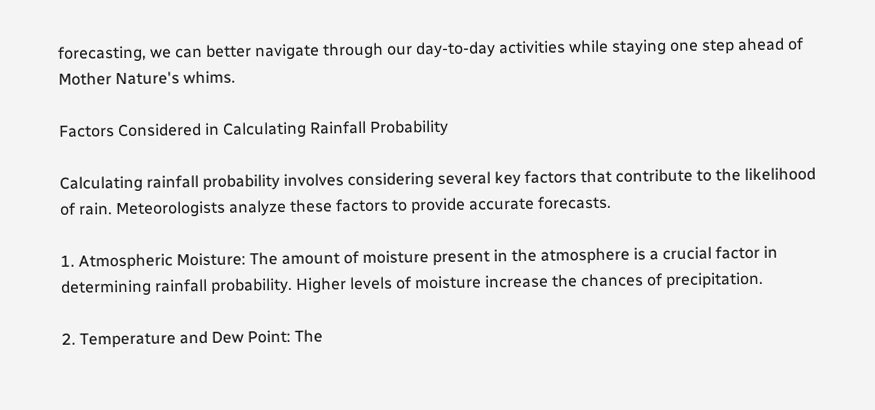forecasting, we can better navigate through our day-to-day activities while staying one step ahead of Mother Nature's whims.

Factors Considered in Calculating Rainfall Probability

Calculating rainfall probability involves considering several key factors that contribute to the likelihood of rain. Meteorologists analyze these factors to provide accurate forecasts.

1. Atmospheric Moisture: The amount of moisture present in the atmosphere is a crucial factor in determining rainfall probability. Higher levels of moisture increase the chances of precipitation.

2. Temperature and Dew Point: The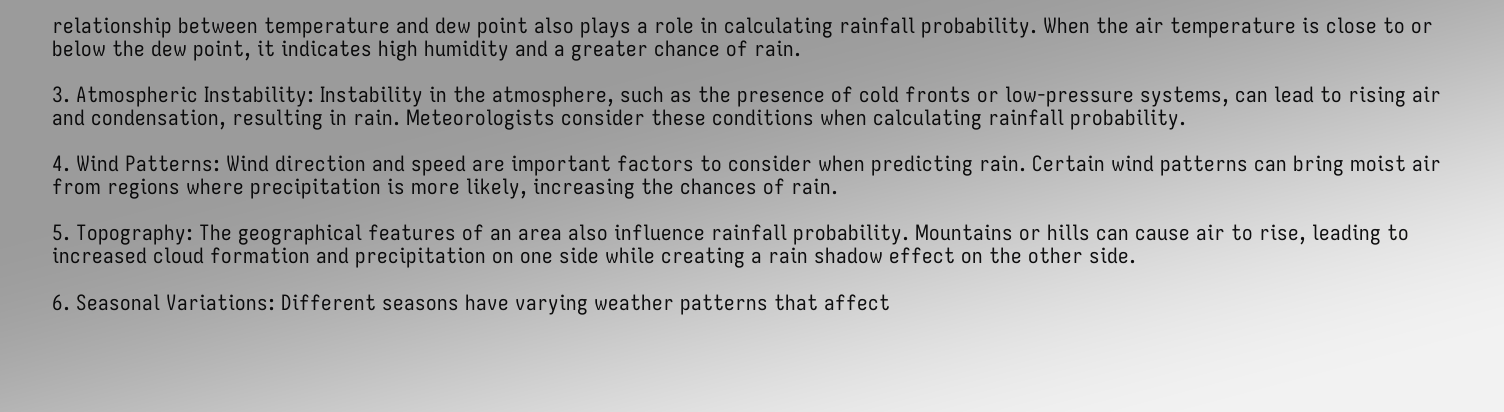relationship between temperature and dew point also plays a role in calculating rainfall probability. When the air temperature is close to or below the dew point, it indicates high humidity and a greater chance of rain.

3. Atmospheric Instability: Instability in the atmosphere, such as the presence of cold fronts or low-pressure systems, can lead to rising air and condensation, resulting in rain. Meteorologists consider these conditions when calculating rainfall probability.

4. Wind Patterns: Wind direction and speed are important factors to consider when predicting rain. Certain wind patterns can bring moist air from regions where precipitation is more likely, increasing the chances of rain.

5. Topography: The geographical features of an area also influence rainfall probability. Mountains or hills can cause air to rise, leading to increased cloud formation and precipitation on one side while creating a rain shadow effect on the other side.

6. Seasonal Variations: Different seasons have varying weather patterns that affect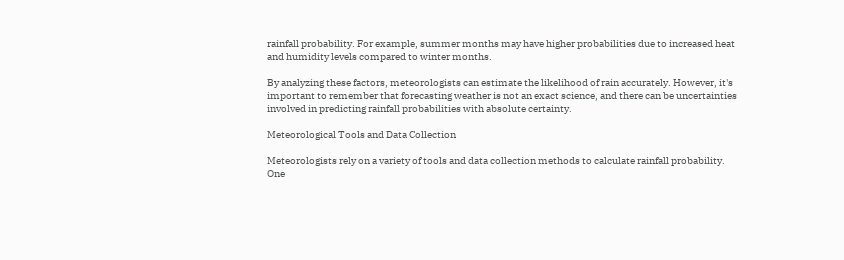rainfall probability. For example, summer months may have higher probabilities due to increased heat and humidity levels compared to winter months.

By analyzing these factors, meteorologists can estimate the likelihood of rain accurately. However, it's important to remember that forecasting weather is not an exact science, and there can be uncertainties involved in predicting rainfall probabilities with absolute certainty.

Meteorological Tools and Data Collection

Meteorologists rely on a variety of tools and data collection methods to calculate rainfall probability. One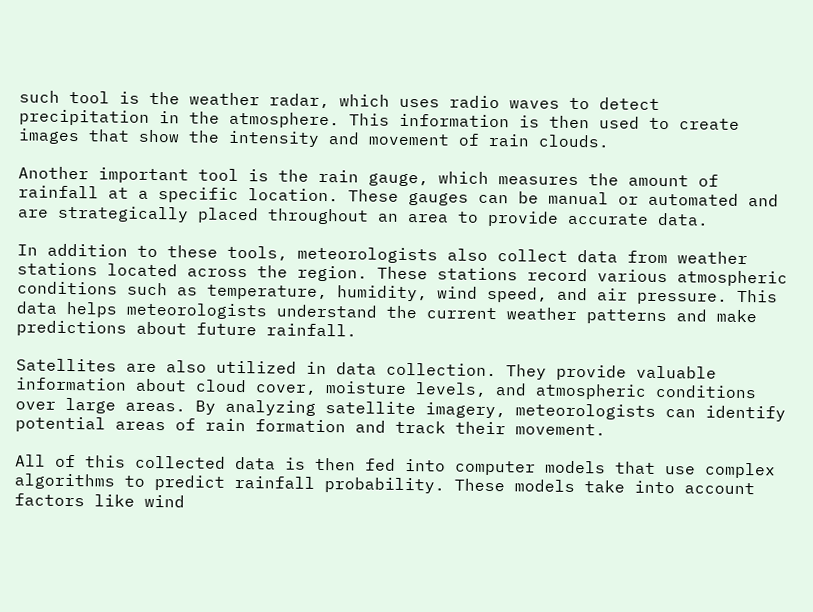such tool is the weather radar, which uses radio waves to detect precipitation in the atmosphere. This information is then used to create images that show the intensity and movement of rain clouds.

Another important tool is the rain gauge, which measures the amount of rainfall at a specific location. These gauges can be manual or automated and are strategically placed throughout an area to provide accurate data.

In addition to these tools, meteorologists also collect data from weather stations located across the region. These stations record various atmospheric conditions such as temperature, humidity, wind speed, and air pressure. This data helps meteorologists understand the current weather patterns and make predictions about future rainfall.

Satellites are also utilized in data collection. They provide valuable information about cloud cover, moisture levels, and atmospheric conditions over large areas. By analyzing satellite imagery, meteorologists can identify potential areas of rain formation and track their movement.

All of this collected data is then fed into computer models that use complex algorithms to predict rainfall probability. These models take into account factors like wind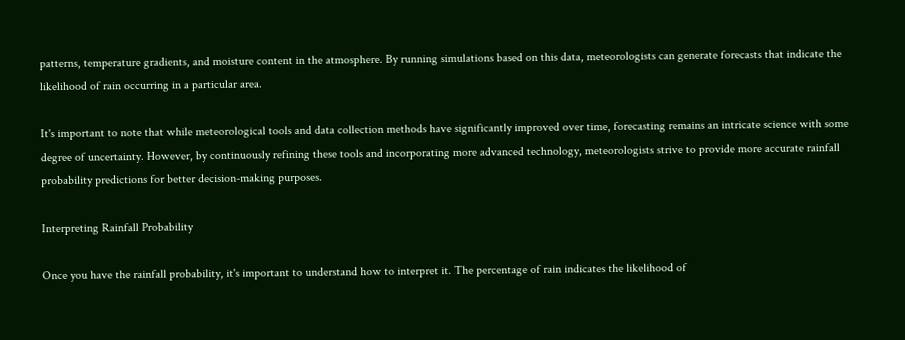patterns, temperature gradients, and moisture content in the atmosphere. By running simulations based on this data, meteorologists can generate forecasts that indicate the likelihood of rain occurring in a particular area.

It's important to note that while meteorological tools and data collection methods have significantly improved over time, forecasting remains an intricate science with some degree of uncertainty. However, by continuously refining these tools and incorporating more advanced technology, meteorologists strive to provide more accurate rainfall probability predictions for better decision-making purposes.

Interpreting Rainfall Probability

Once you have the rainfall probability, it's important to understand how to interpret it. The percentage of rain indicates the likelihood of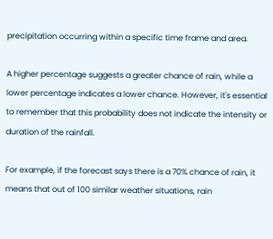precipitation occurring within a specific time frame and area.

A higher percentage suggests a greater chance of rain, while a lower percentage indicates a lower chance. However, it's essential to remember that this probability does not indicate the intensity or duration of the rainfall.

For example, if the forecast says there is a 70% chance of rain, it means that out of 100 similar weather situations, rain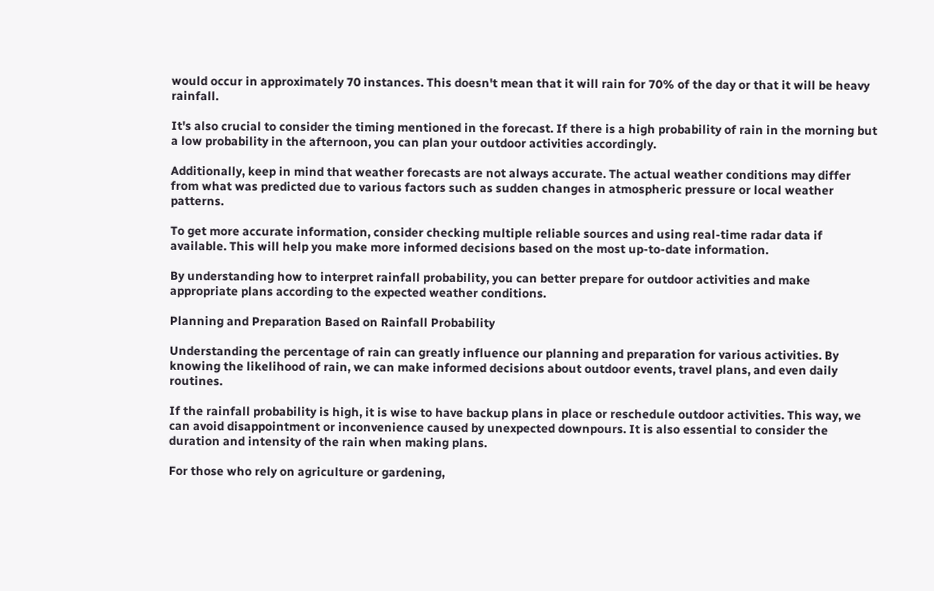would occur in approximately 70 instances. This doesn't mean that it will rain for 70% of the day or that it will be heavy rainfall.

It's also crucial to consider the timing mentioned in the forecast. If there is a high probability of rain in the morning but a low probability in the afternoon, you can plan your outdoor activities accordingly.

Additionally, keep in mind that weather forecasts are not always accurate. The actual weather conditions may differ from what was predicted due to various factors such as sudden changes in atmospheric pressure or local weather patterns.

To get more accurate information, consider checking multiple reliable sources and using real-time radar data if available. This will help you make more informed decisions based on the most up-to-date information.

By understanding how to interpret rainfall probability, you can better prepare for outdoor activities and make appropriate plans according to the expected weather conditions.

Planning and Preparation Based on Rainfall Probability

Understanding the percentage of rain can greatly influence our planning and preparation for various activities. By knowing the likelihood of rain, we can make informed decisions about outdoor events, travel plans, and even daily routines.

If the rainfall probability is high, it is wise to have backup plans in place or reschedule outdoor activities. This way, we can avoid disappointment or inconvenience caused by unexpected downpours. It is also essential to consider the duration and intensity of the rain when making plans.

For those who rely on agriculture or gardening,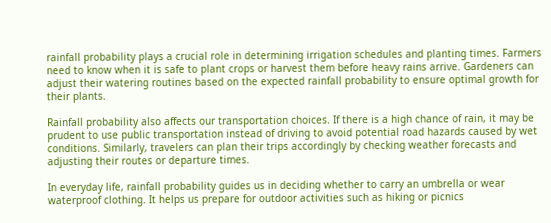rainfall probability plays a crucial role in determining irrigation schedules and planting times. Farmers need to know when it is safe to plant crops or harvest them before heavy rains arrive. Gardeners can adjust their watering routines based on the expected rainfall probability to ensure optimal growth for their plants.

Rainfall probability also affects our transportation choices. If there is a high chance of rain, it may be prudent to use public transportation instead of driving to avoid potential road hazards caused by wet conditions. Similarly, travelers can plan their trips accordingly by checking weather forecasts and adjusting their routes or departure times.

In everyday life, rainfall probability guides us in deciding whether to carry an umbrella or wear waterproof clothing. It helps us prepare for outdoor activities such as hiking or picnics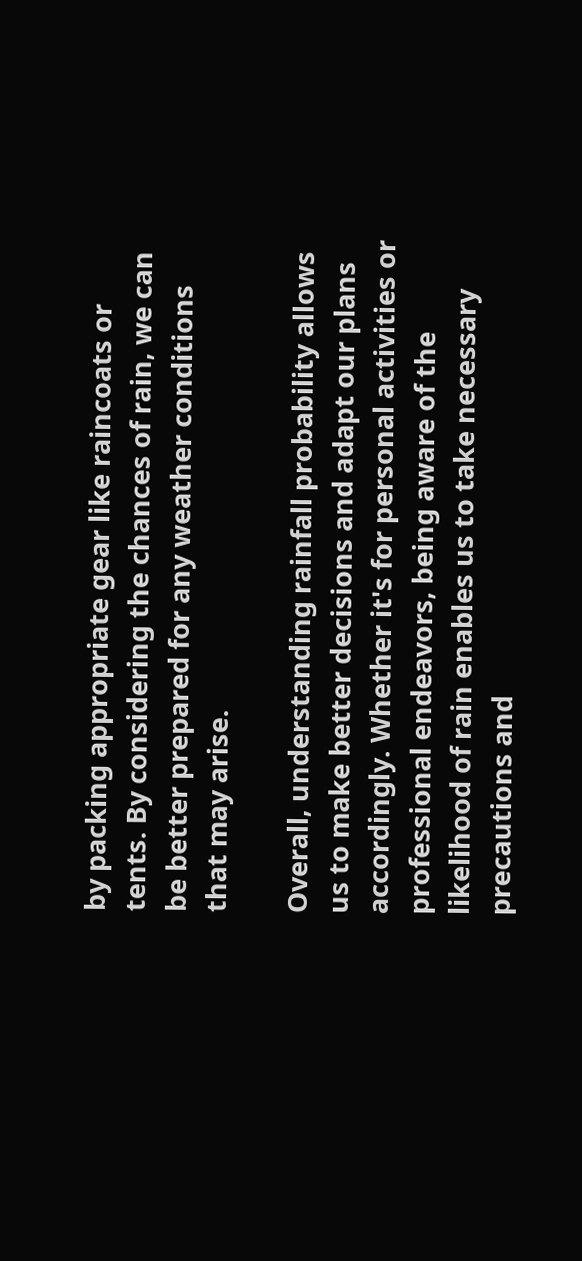by packing appropriate gear like raincoats or tents. By considering the chances of rain, we can be better prepared for any weather conditions that may arise.

Overall, understanding rainfall probability allows us to make better decisions and adapt our plans accordingly. Whether it's for personal activities or professional endeavors, being aware of the likelihood of rain enables us to take necessary precautions and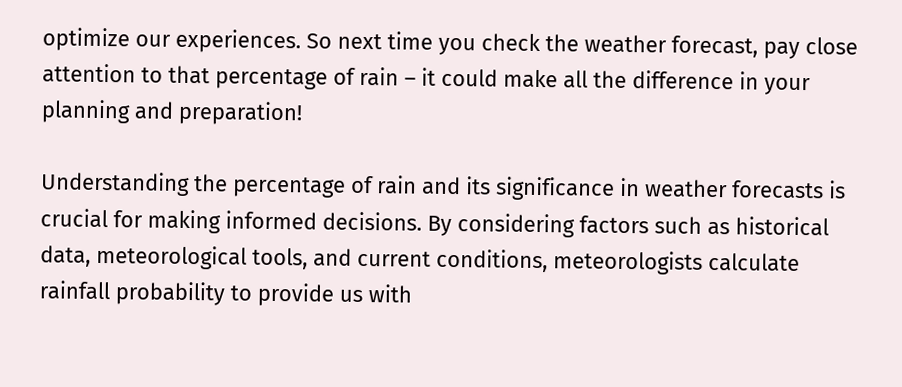optimize our experiences. So next time you check the weather forecast, pay close attention to that percentage of rain – it could make all the difference in your planning and preparation!

Understanding the percentage of rain and its significance in weather forecasts is crucial for making informed decisions. By considering factors such as historical data, meteorological tools, and current conditions, meteorologists calculate rainfall probability to provide us with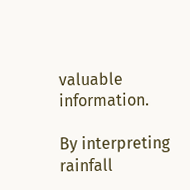valuable information.

By interpreting rainfall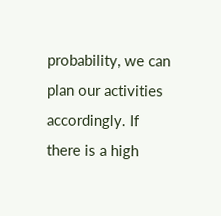probability, we can plan our activities accordingly. If there is a high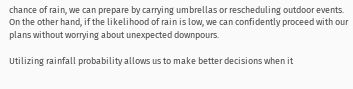chance of rain, we can prepare by carrying umbrellas or rescheduling outdoor events. On the other hand, if the likelihood of rain is low, we can confidently proceed with our plans without worrying about unexpected downpours.

Utilizing rainfall probability allows us to make better decisions when it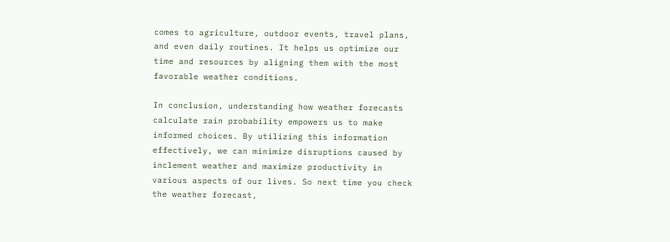comes to agriculture, outdoor events, travel plans, and even daily routines. It helps us optimize our time and resources by aligning them with the most favorable weather conditions.

In conclusion, understanding how weather forecasts calculate rain probability empowers us to make informed choices. By utilizing this information effectively, we can minimize disruptions caused by inclement weather and maximize productivity in various aspects of our lives. So next time you check the weather forecast,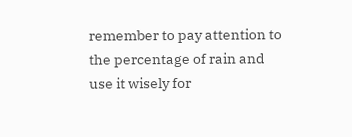remember to pay attention to the percentage of rain and use it wisely for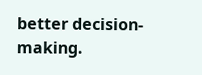better decision-making.